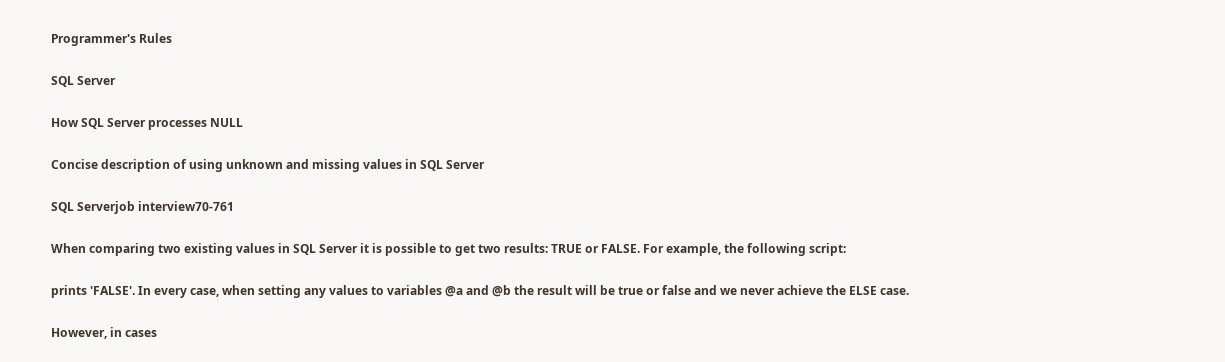Programmer's Rules

SQL Server

How SQL Server processes NULL

Concise description of using unknown and missing values in SQL Server

SQL Serverjob interview70-761

When comparing two existing values in SQL Server it is possible to get two results: TRUE or FALSE. For example, the following script:

prints 'FALSE'. In every case, when setting any values to variables @a and @b the result will be true or false and we never achieve the ELSE case.

However, in cases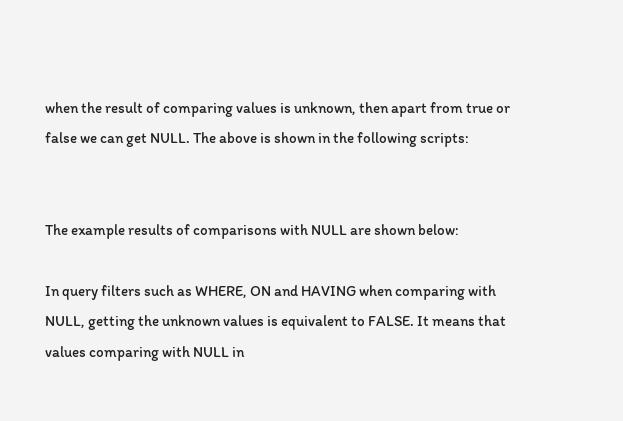when the result of comparing values is unknown, then apart from true or false we can get NULL. The above is shown in the following scripts:


The example results of comparisons with NULL are shown below:

In query filters such as WHERE, ON and HAVING when comparing with NULL, getting the unknown values is equivalent to FALSE. It means that values comparing with NULL in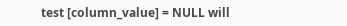test [column_value] = NULL will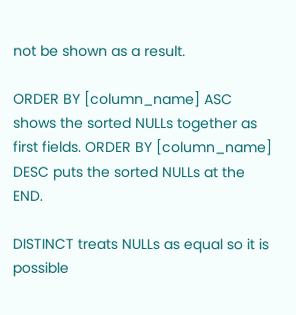not be shown as a result.

ORDER BY [column_name] ASC shows the sorted NULLs together as first fields. ORDER BY [column_name] DESC puts the sorted NULLs at the END.

DISTINCT treats NULLs as equal so it is possible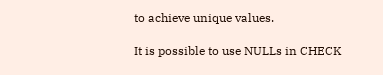to achieve unique values.

It is possible to use NULLs in CHECK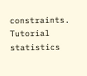constraints.
Tutorial statistics